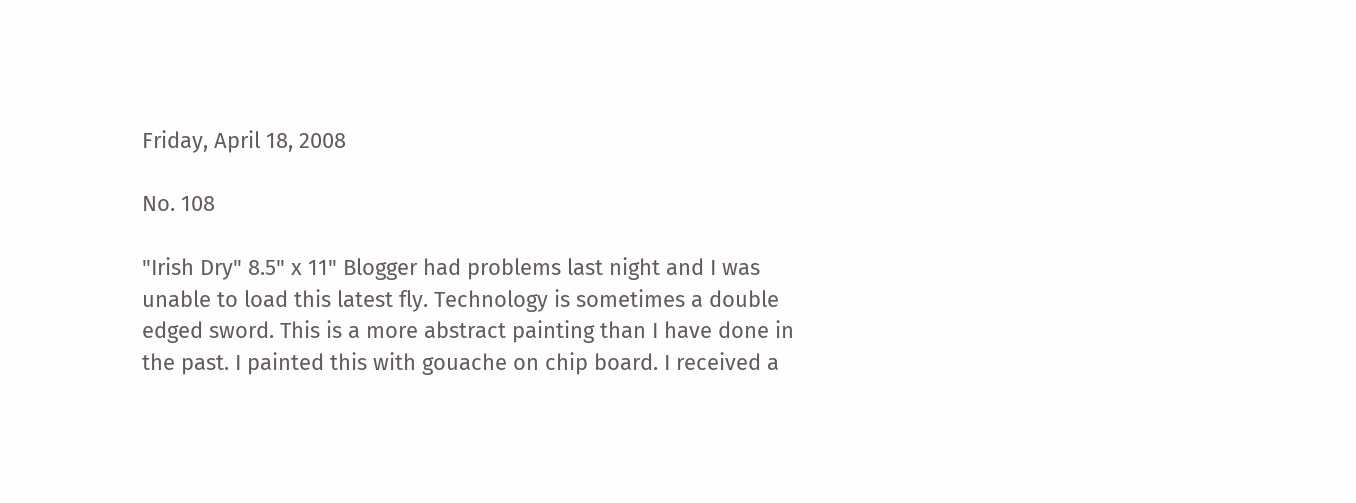Friday, April 18, 2008

No. 108

"Irish Dry" 8.5" x 11" Blogger had problems last night and I was unable to load this latest fly. Technology is sometimes a double edged sword. This is a more abstract painting than I have done in the past. I painted this with gouache on chip board. I received a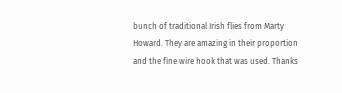bunch of traditional Irish flies from Marty Howard. They are amazing in their proportion and the fine wire hook that was used. Thanks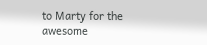to Marty for the awesome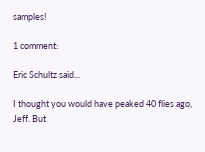samples!

1 comment:

Eric Schultz said...

I thought you would have peaked 40 flies ago, Jeff. But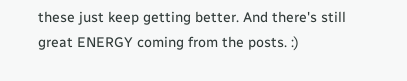these just keep getting better. And there's still great ENERGY coming from the posts. :)